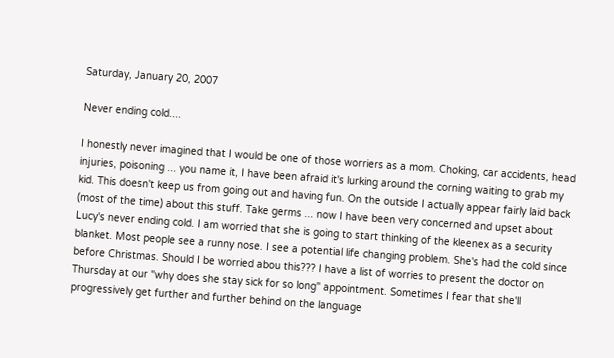Saturday, January 20, 2007

Never ending cold....

I honestly never imagined that I would be one of those worriers as a mom. Choking, car accidents, head injuries, poisoning ... you name it, I have been afraid it's lurking around the corning waiting to grab my kid. This doesn't keep us from going out and having fun. On the outside I actually appear fairly laid back (most of the time) about this stuff. Take germs ... now I have been very concerned and upset about Lucy's never ending cold. I am worried that she is going to start thinking of the kleenex as a security blanket. Most people see a runny nose. I see a potential life changing problem. She's had the cold since before Christmas. Should I be worried abou this??? I have a list of worries to present the doctor on Thursday at our "why does she stay sick for so long" appointment. Sometimes I fear that she'll progressively get further and further behind on the language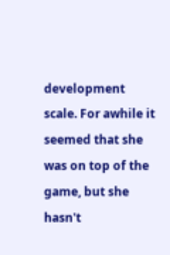development scale. For awhile it seemed that she was on top of the game, but she hasn't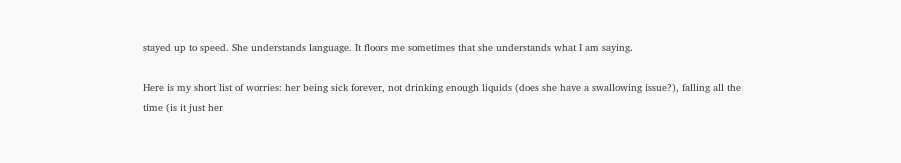stayed up to speed. She understands language. It floors me sometimes that she understands what I am saying.

Here is my short list of worries: her being sick forever, not drinking enough liquids (does she have a swallowing issue?), falling all the time (is it just her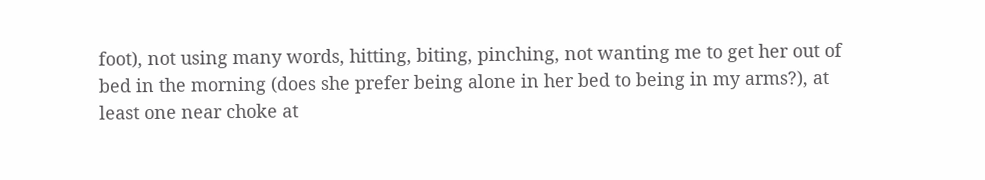foot), not using many words, hitting, biting, pinching, not wanting me to get her out of bed in the morning (does she prefer being alone in her bed to being in my arms?), at least one near choke at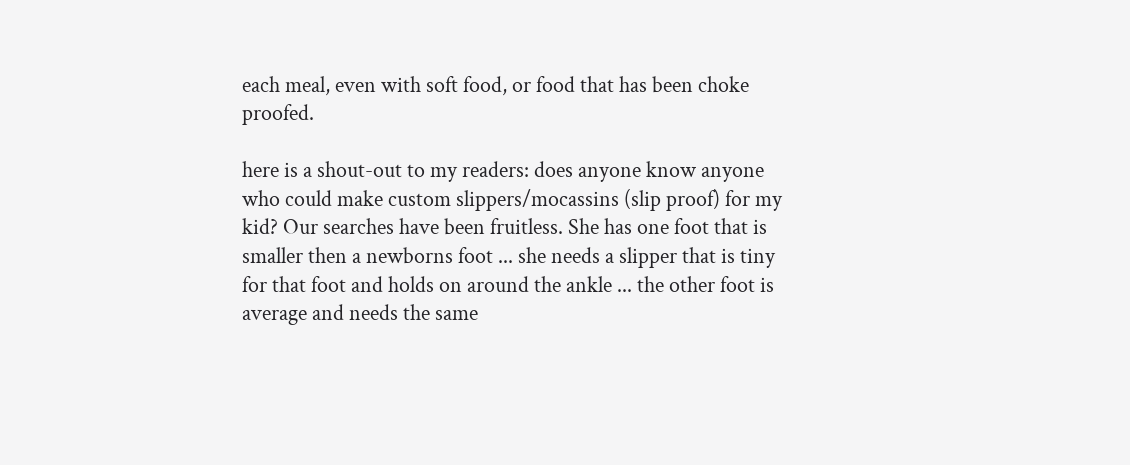each meal, even with soft food, or food that has been choke proofed.

here is a shout-out to my readers: does anyone know anyone who could make custom slippers/mocassins (slip proof) for my kid? Our searches have been fruitless. She has one foot that is smaller then a newborns foot ... she needs a slipper that is tiny for that foot and holds on around the ankle ... the other foot is average and needs the same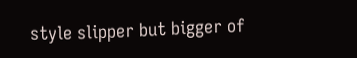style slipper but bigger of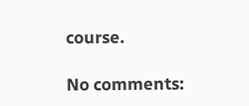course.

No comments: